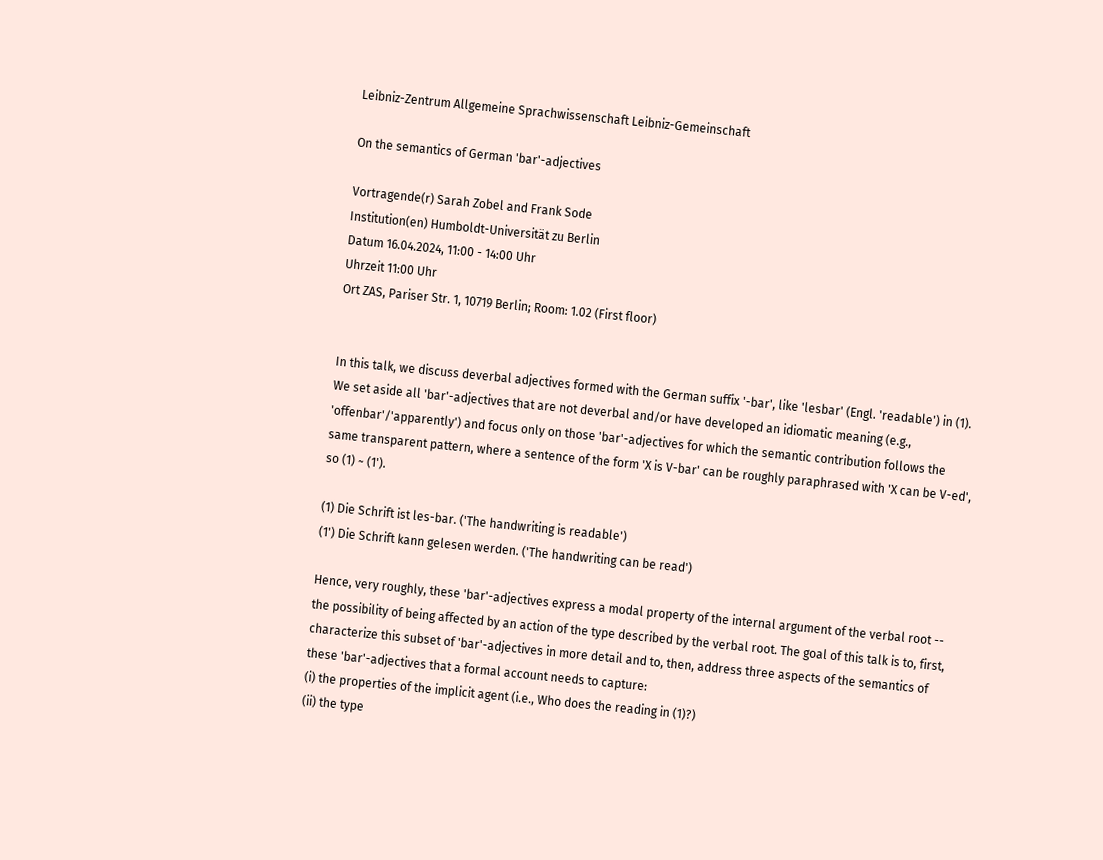Leibniz-Zentrum Allgemeine Sprachwissenschaft Leibniz-Gemeinschaft

On the semantics of German 'bar'-adjectives

Vortragende(r) Sarah Zobel and Frank Sode
Institution(en) Humboldt-Universität zu Berlin
Datum 16.04.2024, 11:00 - 14:00 Uhr
Uhrzeit 11:00 Uhr
Ort ZAS, Pariser Str. 1, 10719 Berlin; Room: 1.02 (First floor)


In this talk, we discuss deverbal adjectives formed with the German suffix '-bar', like 'lesbar' (Engl. 'readable') in (1). We set aside all 'bar'-adjectives that are not deverbal and/or have developed an idiomatic meaning (e.g., 'offenbar'/'apparently') and focus only on those 'bar'-adjectives for which the semantic contribution follows the same transparent pattern, where a sentence of the form 'X is V-bar' can be roughly paraphrased with 'X can be V-ed', so (1) ~ (1').

(1) Die Schrift ist les-bar. ('The handwriting is readable')
(1') Die Schrift kann gelesen werden. ('The handwriting can be read')

Hence, very roughly, these 'bar'-adjectives express a modal property of the internal argument of the verbal root -- the possibility of being affected by an action of the type described by the verbal root. The goal of this talk is to, first, characterize this subset of 'bar'-adjectives in more detail and to, then, address three aspects of the semantics of these 'bar'-adjectives that a formal account needs to capture:
(i) the properties of the implicit agent (i.e., Who does the reading in (1)?)
(ii) the type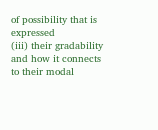of possibility that is expressed
(iii) their gradability and how it connects to their modal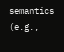semantics (e.g.,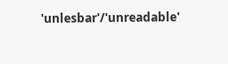'unlesbar'/'unreadable'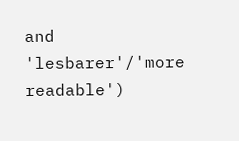and 'lesbarer'/'more readable')